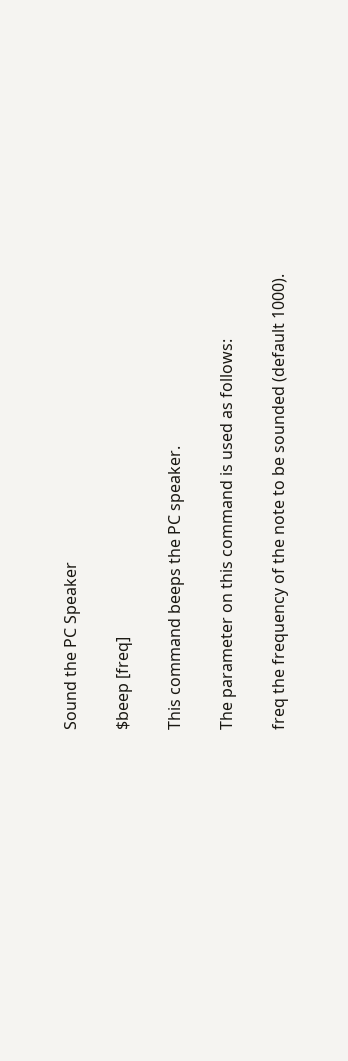Sound the PC Speaker

$beep [freq]

This command beeps the PC speaker.

The parameter on this command is used as follows:

freq the frequency of the note to be sounded (default 1000).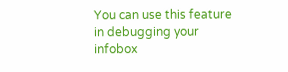You can use this feature in debugging your infobox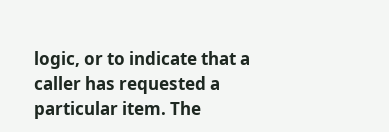logic, or to indicate that a caller has requested a particular item. The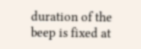duration of the beep is fixed at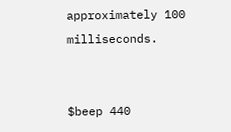approximately 100 milliseconds.


$beep 440